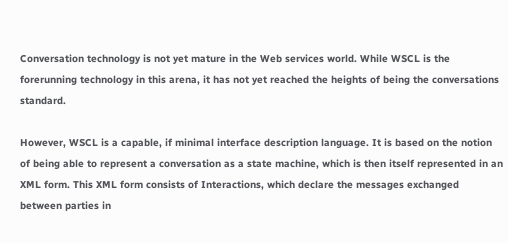Conversation technology is not yet mature in the Web services world. While WSCL is the forerunning technology in this arena, it has not yet reached the heights of being the conversations standard.

However, WSCL is a capable, if minimal interface description language. It is based on the notion of being able to represent a conversation as a state machine, which is then itself represented in an XML form. This XML form consists of Interactions, which declare the messages exchanged between parties in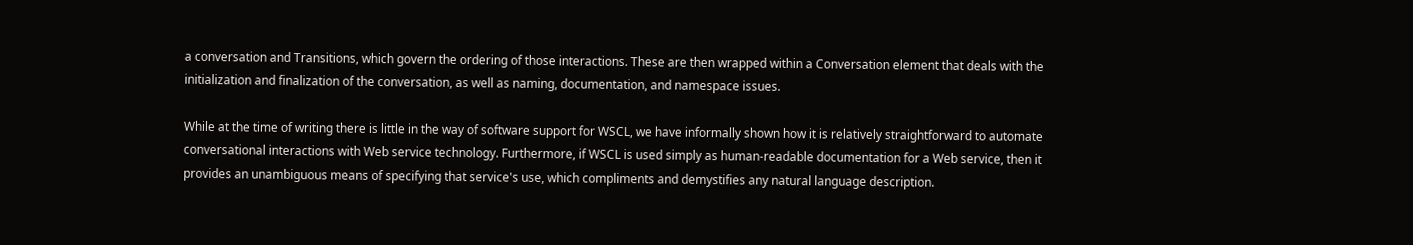a conversation and Transitions, which govern the ordering of those interactions. These are then wrapped within a Conversation element that deals with the initialization and finalization of the conversation, as well as naming, documentation, and namespace issues.

While at the time of writing there is little in the way of software support for WSCL, we have informally shown how it is relatively straightforward to automate conversational interactions with Web service technology. Furthermore, if WSCL is used simply as human-readable documentation for a Web service, then it provides an unambiguous means of specifying that service's use, which compliments and demystifies any natural language description.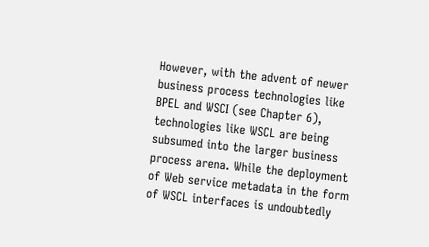However, with the advent of newer business process technologies like BPEL and WSCI (see Chapter 6), technologies like WSCL are being subsumed into the larger business process arena. While the deployment of Web service metadata in the form of WSCL interfaces is undoubtedly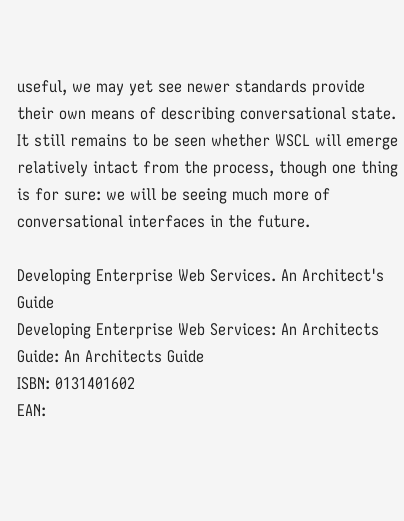useful, we may yet see newer standards provide their own means of describing conversational state. It still remains to be seen whether WSCL will emerge relatively intact from the process, though one thing is for sure: we will be seeing much more of conversational interfaces in the future.

Developing Enterprise Web Services. An Architect's Guide
Developing Enterprise Web Services: An Architects Guide: An Architects Guide
ISBN: 0131401602
EAN: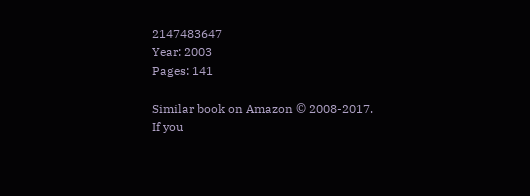2147483647
Year: 2003
Pages: 141

Similar book on Amazon © 2008-2017.
If you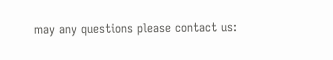may any questions please contact us: